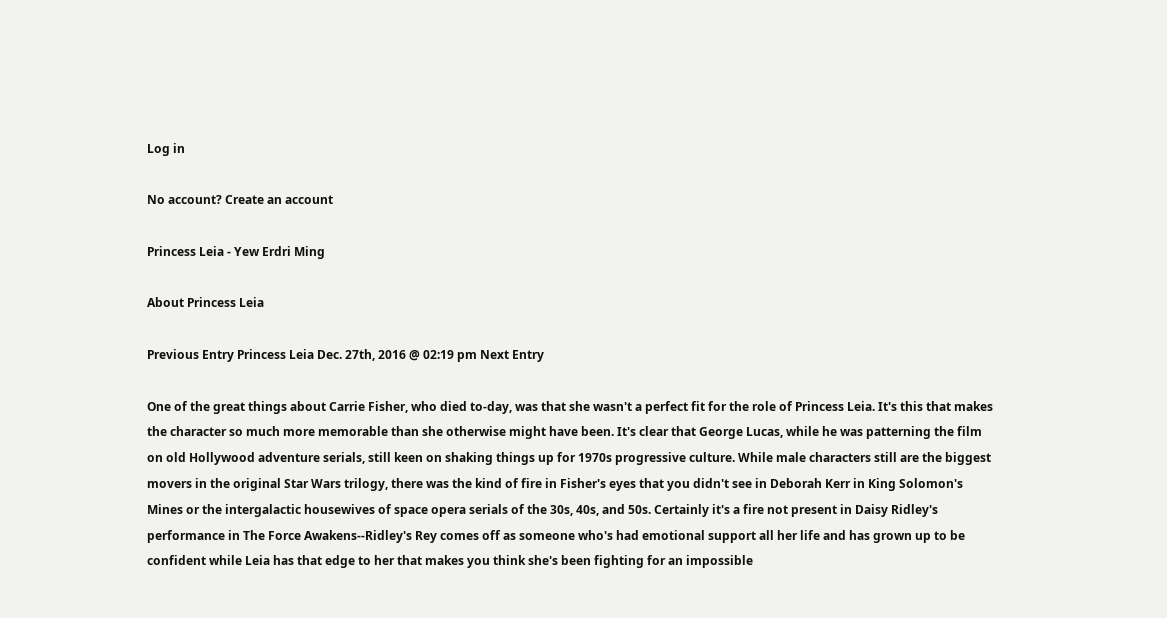Log in

No account? Create an account

Princess Leia - Yew Erdri Ming

About Princess Leia

Previous Entry Princess Leia Dec. 27th, 2016 @ 02:19 pm Next Entry

One of the great things about Carrie Fisher, who died to-day, was that she wasn't a perfect fit for the role of Princess Leia. It's this that makes the character so much more memorable than she otherwise might have been. It's clear that George Lucas, while he was patterning the film on old Hollywood adventure serials, still keen on shaking things up for 1970s progressive culture. While male characters still are the biggest movers in the original Star Wars trilogy, there was the kind of fire in Fisher's eyes that you didn't see in Deborah Kerr in King Solomon's Mines or the intergalactic housewives of space opera serials of the 30s, 40s, and 50s. Certainly it's a fire not present in Daisy Ridley's performance in The Force Awakens--Ridley's Rey comes off as someone who's had emotional support all her life and has grown up to be confident while Leia has that edge to her that makes you think she's been fighting for an impossible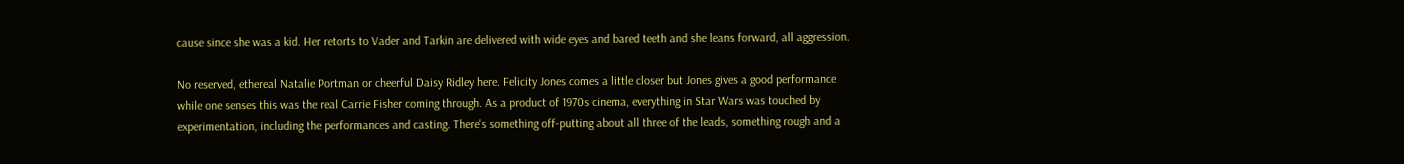cause since she was a kid. Her retorts to Vader and Tarkin are delivered with wide eyes and bared teeth and she leans forward, all aggression.

No reserved, ethereal Natalie Portman or cheerful Daisy Ridley here. Felicity Jones comes a little closer but Jones gives a good performance while one senses this was the real Carrie Fisher coming through. As a product of 1970s cinema, everything in Star Wars was touched by experimentation, including the performances and casting. There's something off-putting about all three of the leads, something rough and a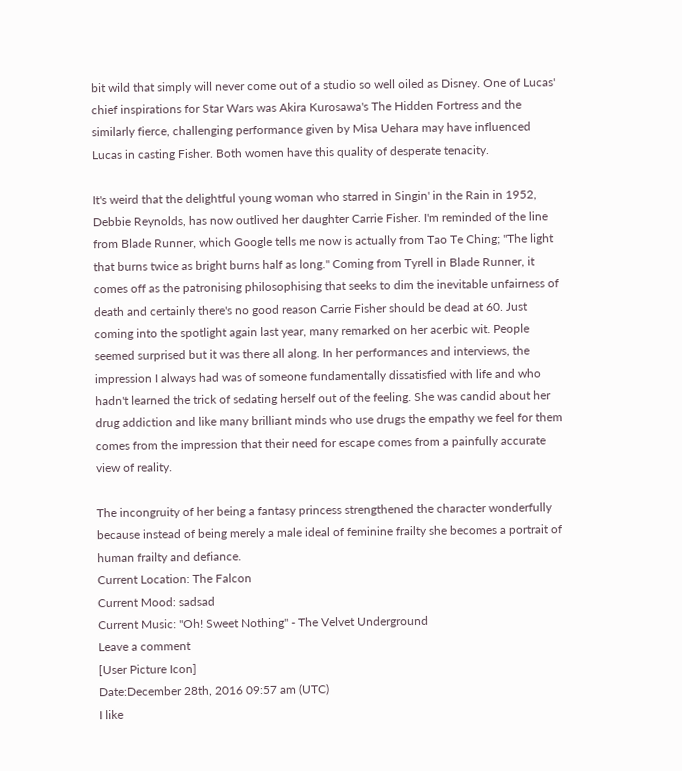bit wild that simply will never come out of a studio so well oiled as Disney. One of Lucas' chief inspirations for Star Wars was Akira Kurosawa's The Hidden Fortress and the similarly fierce, challenging performance given by Misa Uehara may have influenced Lucas in casting Fisher. Both women have this quality of desperate tenacity.

It's weird that the delightful young woman who starred in Singin' in the Rain in 1952, Debbie Reynolds, has now outlived her daughter Carrie Fisher. I'm reminded of the line from Blade Runner, which Google tells me now is actually from Tao Te Ching; "The light that burns twice as bright burns half as long." Coming from Tyrell in Blade Runner, it comes off as the patronising philosophising that seeks to dim the inevitable unfairness of death and certainly there's no good reason Carrie Fisher should be dead at 60. Just coming into the spotlight again last year, many remarked on her acerbic wit. People seemed surprised but it was there all along. In her performances and interviews, the impression I always had was of someone fundamentally dissatisfied with life and who hadn't learned the trick of sedating herself out of the feeling. She was candid about her drug addiction and like many brilliant minds who use drugs the empathy we feel for them comes from the impression that their need for escape comes from a painfully accurate view of reality.

The incongruity of her being a fantasy princess strengthened the character wonderfully because instead of being merely a male ideal of feminine frailty she becomes a portrait of human frailty and defiance.
Current Location: The Falcon
Current Mood: sadsad
Current Music: "Oh! Sweet Nothing" - The Velvet Underground
Leave a comment
[User Picture Icon]
Date:December 28th, 2016 09:57 am (UTC)
I like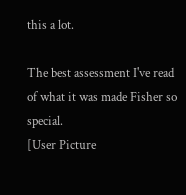this a lot.

The best assessment I've read of what it was made Fisher so special.
[User Picture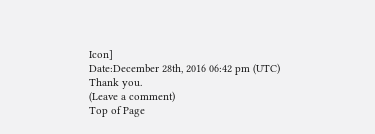Icon]
Date:December 28th, 2016 06:42 pm (UTC)
Thank you.
(Leave a comment)
Top of Page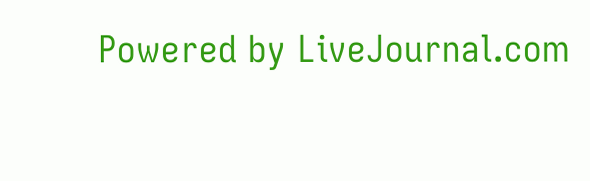Powered by LiveJournal.com